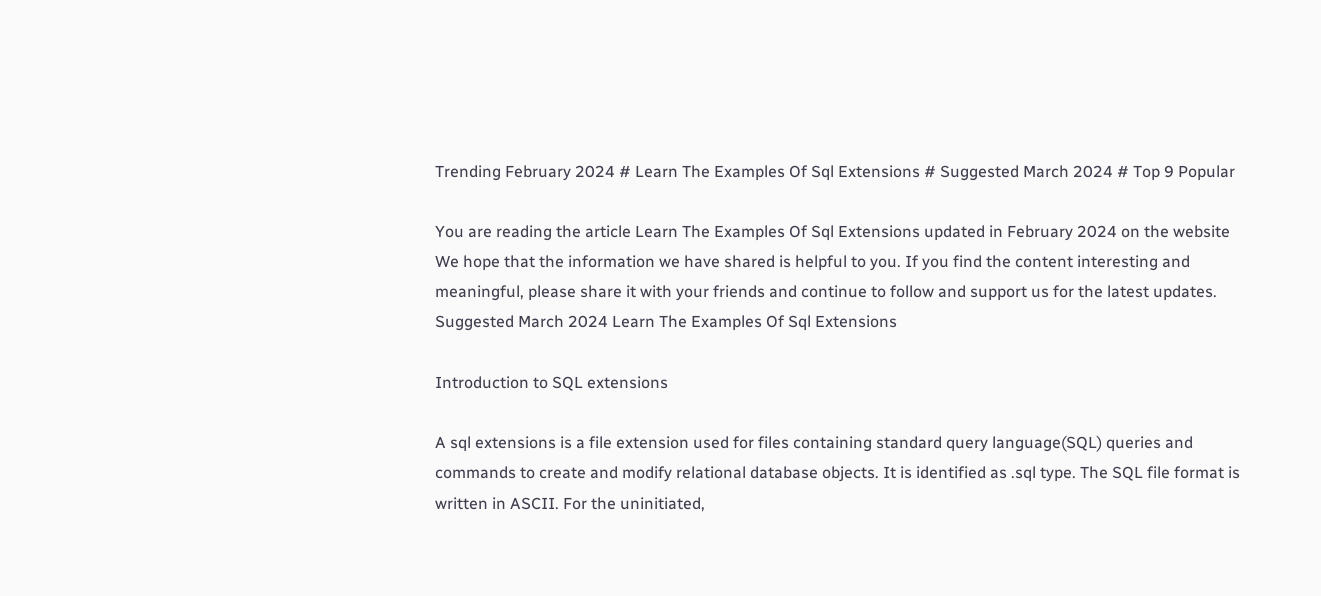Trending February 2024 # Learn The Examples Of Sql Extensions # Suggested March 2024 # Top 9 Popular

You are reading the article Learn The Examples Of Sql Extensions updated in February 2024 on the website We hope that the information we have shared is helpful to you. If you find the content interesting and meaningful, please share it with your friends and continue to follow and support us for the latest updates. Suggested March 2024 Learn The Examples Of Sql Extensions

Introduction to SQL extensions

A sql extensions is a file extension used for files containing standard query language(SQL) queries and commands to create and modify relational database objects. It is identified as .sql type. The SQL file format is written in ASCII. For the uninitiated,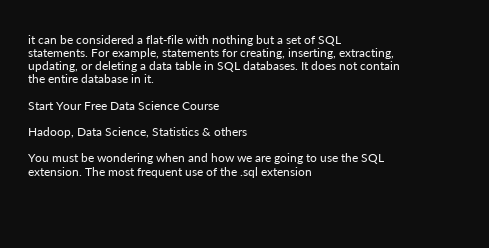it can be considered a flat-file with nothing but a set of SQL statements. For example, statements for creating, inserting, extracting, updating, or deleting a data table in SQL databases. It does not contain the entire database in it.

Start Your Free Data Science Course

Hadoop, Data Science, Statistics & others

You must be wondering when and how we are going to use the SQL extension. The most frequent use of the .sql extension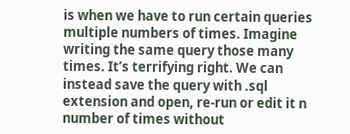is when we have to run certain queries multiple numbers of times. Imagine writing the same query those many times. It’s terrifying right. We can instead save the query with .sql extension and open, re-run or edit it n number of times without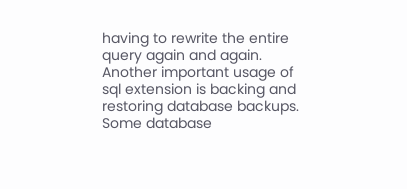having to rewrite the entire query again and again. Another important usage of sql extension is backing and restoring database backups. Some database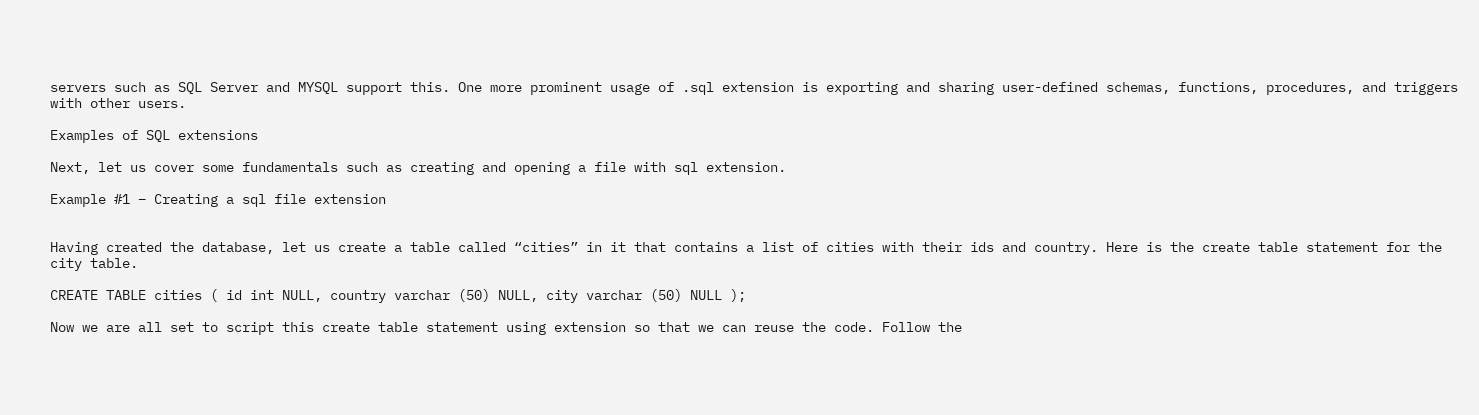servers such as SQL Server and MYSQL support this. One more prominent usage of .sql extension is exporting and sharing user-defined schemas, functions, procedures, and triggers with other users.

Examples of SQL extensions

Next, let us cover some fundamentals such as creating and opening a file with sql extension.

Example #1 – Creating a sql file extension


Having created the database, let us create a table called “cities” in it that contains a list of cities with their ids and country. Here is the create table statement for the city table.

CREATE TABLE cities ( id int NULL, country varchar (50) NULL, city varchar (50) NULL );

Now we are all set to script this create table statement using extension so that we can reuse the code. Follow the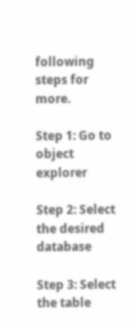following steps for more.

Step 1: Go to object explorer

Step 2: Select the desired database

Step 3: Select the table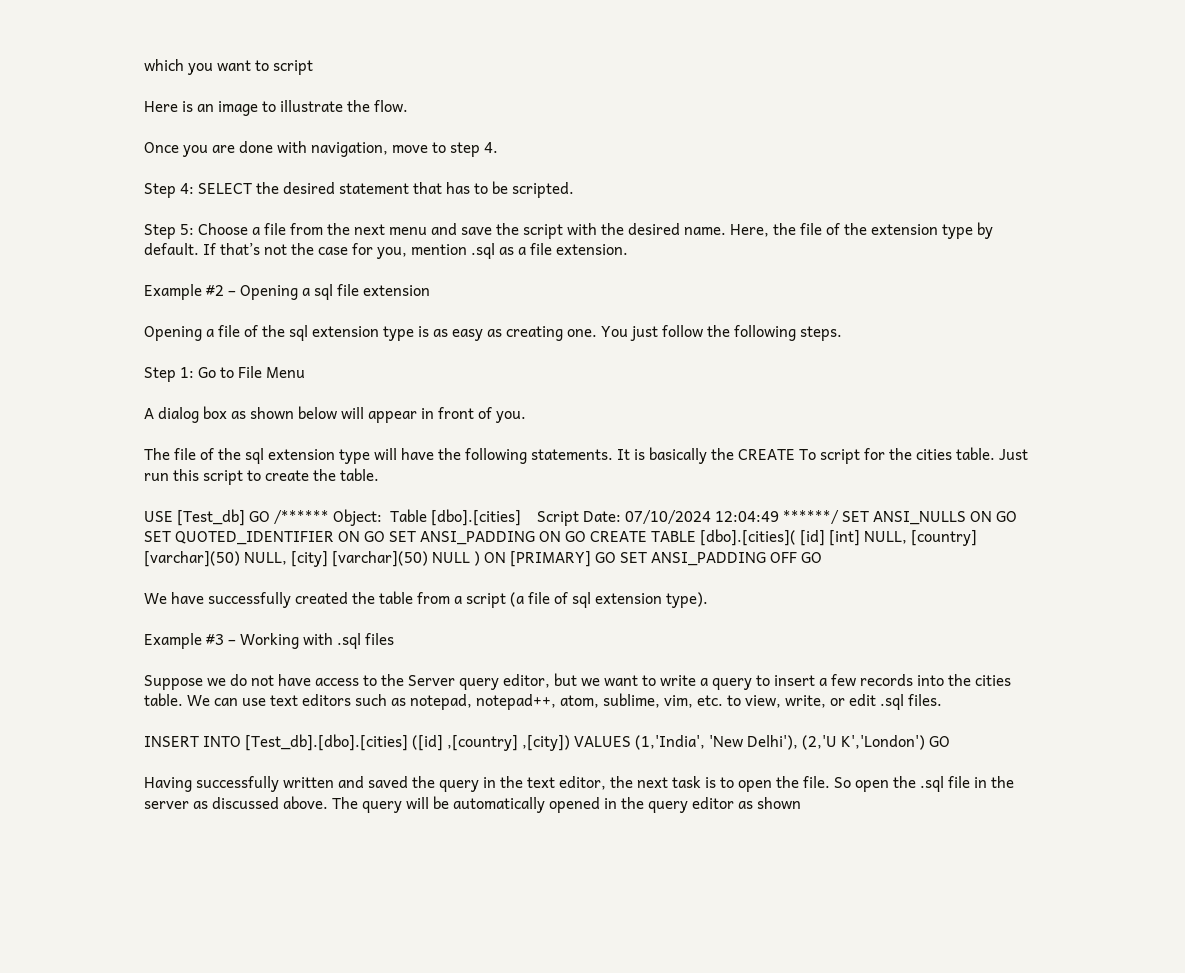which you want to script

Here is an image to illustrate the flow.

Once you are done with navigation, move to step 4.

Step 4: SELECT the desired statement that has to be scripted.

Step 5: Choose a file from the next menu and save the script with the desired name. Here, the file of the extension type by default. If that’s not the case for you, mention .sql as a file extension.

Example #2 – Opening a sql file extension

Opening a file of the sql extension type is as easy as creating one. You just follow the following steps.

Step 1: Go to File Menu

A dialog box as shown below will appear in front of you.

The file of the sql extension type will have the following statements. It is basically the CREATE To script for the cities table. Just run this script to create the table.

USE [Test_db] GO /****** Object:  Table [dbo].[cities]    Script Date: 07/10/2024 12:04:49 ******/ SET ANSI_NULLS ON GO SET QUOTED_IDENTIFIER ON GO SET ANSI_PADDING ON GO CREATE TABLE [dbo].[cities]( [id] [int] NULL, [country] [varchar](50) NULL, [city] [varchar](50) NULL ) ON [PRIMARY] GO SET ANSI_PADDING OFF GO

We have successfully created the table from a script (a file of sql extension type).

Example #3 – Working with .sql files

Suppose we do not have access to the Server query editor, but we want to write a query to insert a few records into the cities table. We can use text editors such as notepad, notepad++, atom, sublime, vim, etc. to view, write, or edit .sql files.

INSERT INTO [Test_db].[dbo].[cities] ([id] ,[country] ,[city]) VALUES (1,'India', 'New Delhi'), (2,'U K','London') GO

Having successfully written and saved the query in the text editor, the next task is to open the file. So open the .sql file in the server as discussed above. The query will be automatically opened in the query editor as shown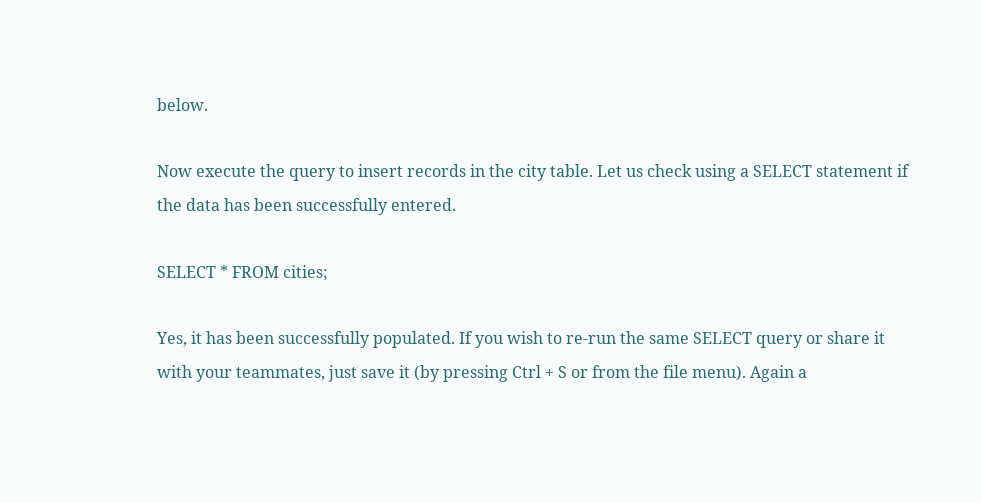below.

Now execute the query to insert records in the city table. Let us check using a SELECT statement if the data has been successfully entered.

SELECT * FROM cities;

Yes, it has been successfully populated. If you wish to re-run the same SELECT query or share it with your teammates, just save it (by pressing Ctrl + S or from the file menu). Again a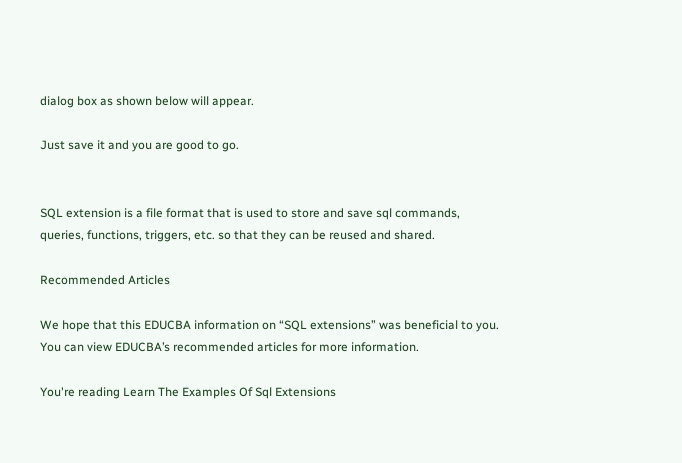dialog box as shown below will appear.

Just save it and you are good to go.


SQL extension is a file format that is used to store and save sql commands, queries, functions, triggers, etc. so that they can be reused and shared.

Recommended Articles

We hope that this EDUCBA information on “SQL extensions” was beneficial to you. You can view EDUCBA’s recommended articles for more information.

You're reading Learn The Examples Of Sql Extensions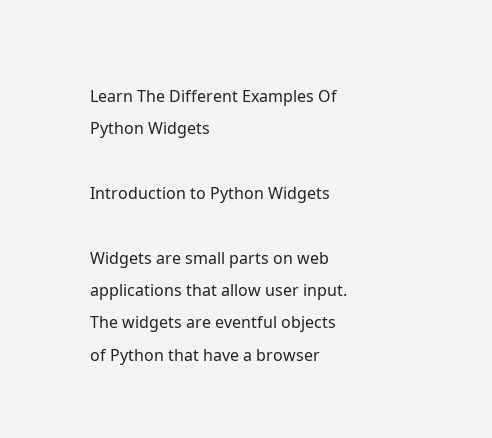Learn The Different Examples Of Python Widgets

Introduction to Python Widgets

Widgets are small parts on web applications that allow user input. The widgets are eventful objects of Python that have a browser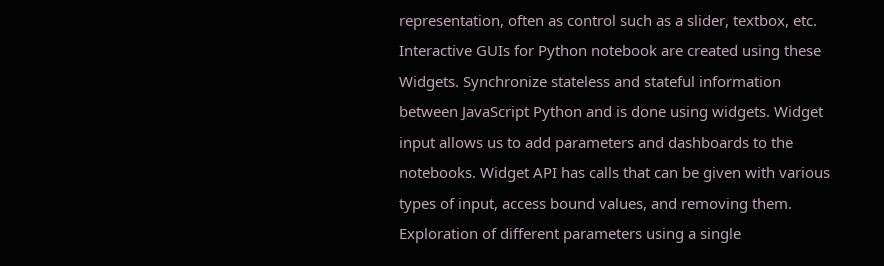representation, often as control such as a slider, textbox, etc. Interactive GUIs for Python notebook are created using these Widgets. Synchronize stateless and stateful information between JavaScript Python and is done using widgets. Widget input allows us to add parameters and dashboards to the notebooks. Widget API has calls that can be given with various types of input, access bound values, and removing them. Exploration of different parameters using a single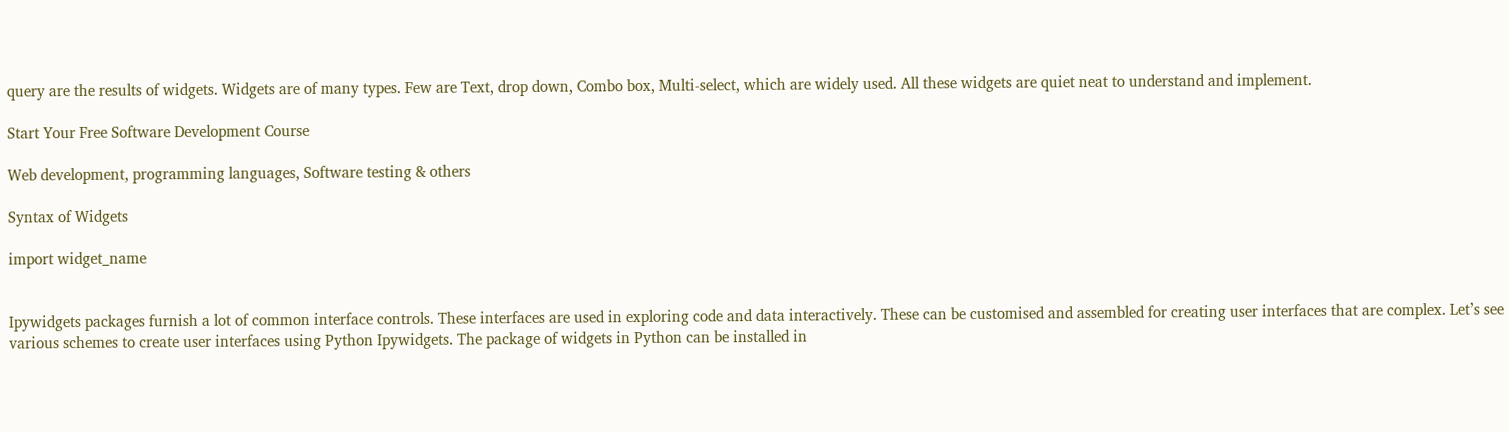query are the results of widgets. Widgets are of many types. Few are Text, drop down, Combo box, Multi-select, which are widely used. All these widgets are quiet neat to understand and implement.

Start Your Free Software Development Course

Web development, programming languages, Software testing & others

Syntax of Widgets

import widget_name


Ipywidgets packages furnish a lot of common interface controls. These interfaces are used in exploring code and data interactively. These can be customised and assembled for creating user interfaces that are complex. Let’s see various schemes to create user interfaces using Python Ipywidgets. The package of widgets in Python can be installed in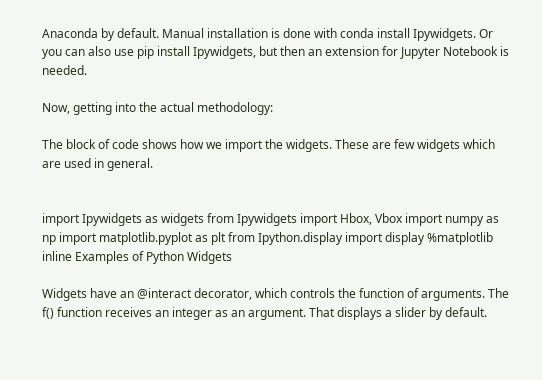Anaconda by default. Manual installation is done with conda install Ipywidgets. Or you can also use pip install Ipywidgets, but then an extension for Jupyter Notebook is needed.

Now, getting into the actual methodology:

The block of code shows how we import the widgets. These are few widgets which are used in general.


import Ipywidgets as widgets from Ipywidgets import Hbox, Vbox import numpy as np import matplotlib.pyplot as plt from Ipython.display import display %matplotlib inline Examples of Python Widgets

Widgets have an @interact decorator, which controls the function of arguments. The f() function receives an integer as an argument. That displays a slider by default.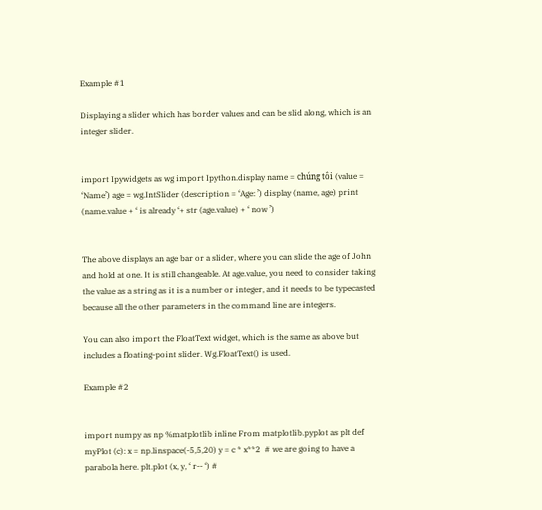Example #1

Displaying a slider which has border values and can be slid along, which is an integer slider.


import Ipywidgets as wg import Ipython.display name = chúng tôi (value = ‘Name’) age = wg.IntSlider (description = ‘Age: ’) display (name, age) print (name.value + ‘ is already ‘+ str (age.value) + ‘ now ’)


The above displays an age bar or a slider, where you can slide the age of John and hold at one. It is still changeable. At age.value, you need to consider taking the value as a string as it is a number or integer, and it needs to be typecasted because all the other parameters in the command line are integers.

You can also import the FloatText widget, which is the same as above but includes a floating-point slider. Wg.FloatText() is used.

Example #2


import numpy as np %matplotlib inline From matplotlib.pyplot as plt def myPlot (c): x = np.linspace(-5,5,20) y = c * x**2  # we are going to have a parabola here. plt.plot (x, y, ‘ r-- ‘) #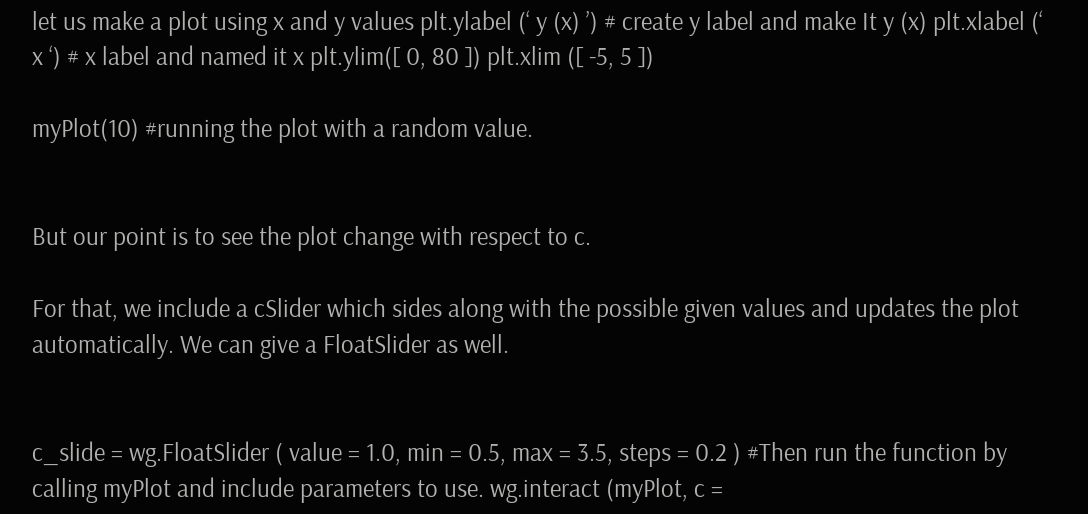let us make a plot using x and y values plt.ylabel (‘ y (x) ’) # create y label and make It y (x) plt.xlabel (‘ x ‘) # x label and named it x plt.ylim([ 0, 80 ]) plt.xlim ([ -5, 5 ])

myPlot(10) #running the plot with a random value.


But our point is to see the plot change with respect to c.

For that, we include a cSlider which sides along with the possible given values and updates the plot automatically. We can give a FloatSlider as well.


c_slide = wg.FloatSlider ( value = 1.0, min = 0.5, max = 3.5, steps = 0.2 ) #Then run the function by calling myPlot and include parameters to use. wg.interact (myPlot, c =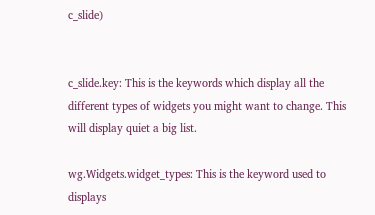c_slide)


c_slide.key: This is the keywords which display all the different types of widgets you might want to change. This will display quiet a big list.

wg.Widgets.widget_types: This is the keyword used to displays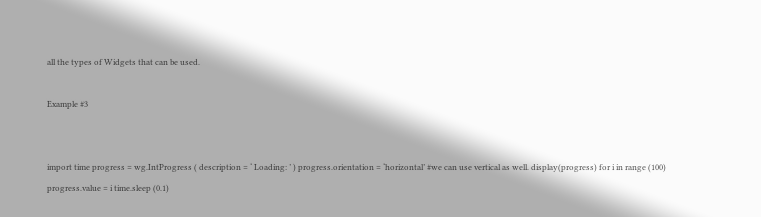all the types of Widgets that can be used.

Example #3


import time progress = wg.IntProgress ( description = ‘ Loading: ’ ) progress.orientation = ‘horizontal’ #we can use vertical as well. display(progress) for i in range (100) progress.value = i time.sleep (0.1)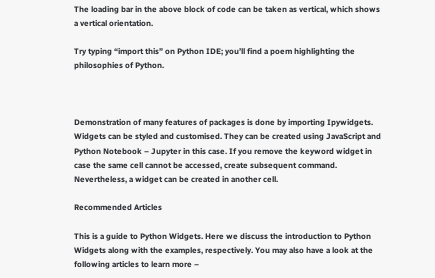The loading bar in the above block of code can be taken as vertical, which shows a vertical orientation.

Try typing “import this” on Python IDE; you’ll find a poem highlighting the philosophies of Python.



Demonstration of many features of packages is done by importing Ipywidgets. Widgets can be styled and customised. They can be created using JavaScript and Python Notebook – Jupyter in this case. If you remove the keyword widget in case the same cell cannot be accessed, create subsequent command. Nevertheless, a widget can be created in another cell.

Recommended Articles

This is a guide to Python Widgets. Here we discuss the introduction to Python Widgets along with the examples, respectively. You may also have a look at the following articles to learn more –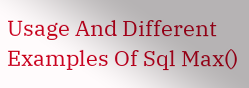Usage And Different Examples Of Sql Max()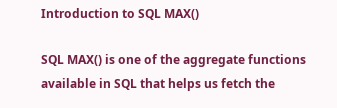Introduction to SQL MAX()

SQL MAX() is one of the aggregate functions available in SQL that helps us fetch the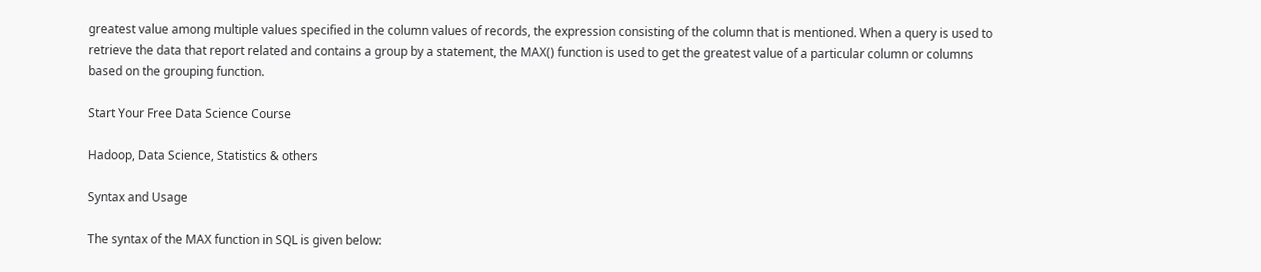greatest value among multiple values specified in the column values of records, the expression consisting of the column that is mentioned. When a query is used to retrieve the data that report related and contains a group by a statement, the MAX() function is used to get the greatest value of a particular column or columns based on the grouping function.

Start Your Free Data Science Course

Hadoop, Data Science, Statistics & others

Syntax and Usage

The syntax of the MAX function in SQL is given below: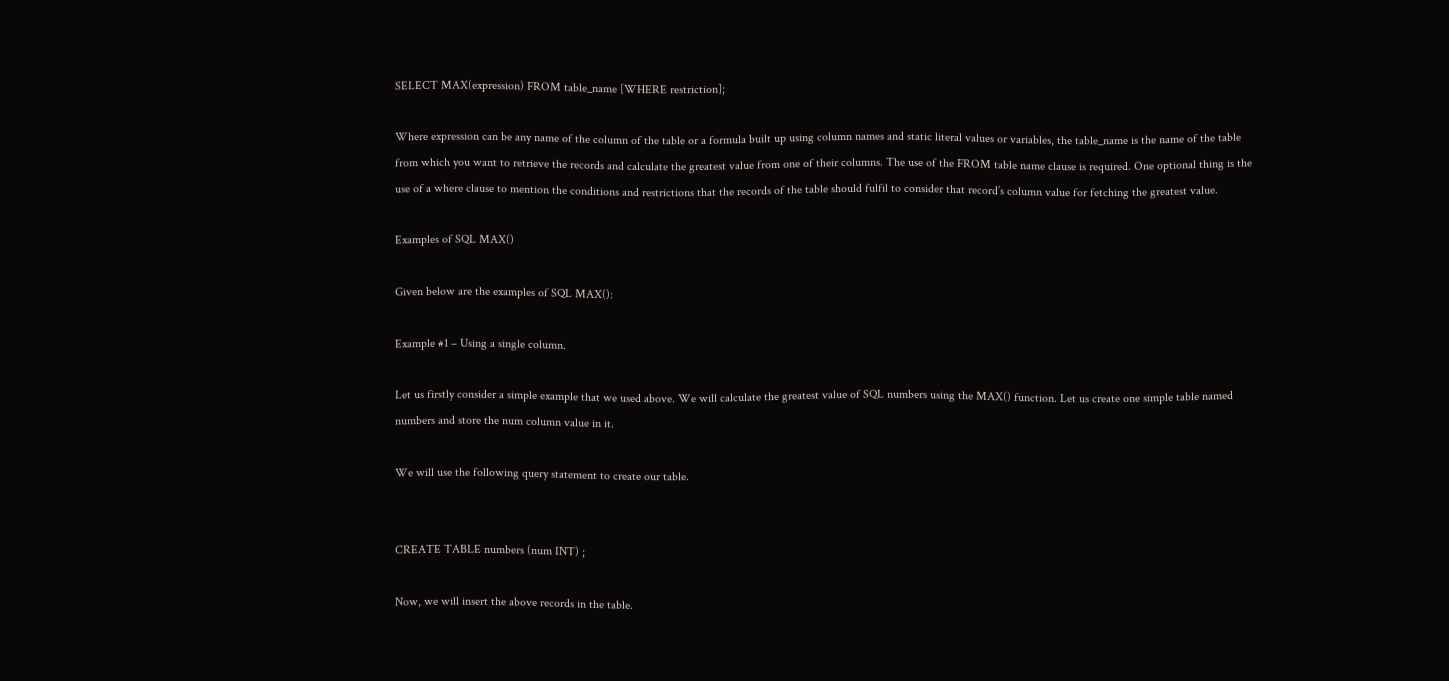SELECT MAX(expression) FROM table_name [WHERE restriction];

Where expression can be any name of the column of the table or a formula built up using column names and static literal values or variables, the table_name is the name of the table from which you want to retrieve the records and calculate the greatest value from one of their columns. The use of the FROM table name clause is required. One optional thing is the use of a where clause to mention the conditions and restrictions that the records of the table should fulfil to consider that record’s column value for fetching the greatest value.

Examples of SQL MAX()

Given below are the examples of SQL MAX():

Example #1 – Using a single column.

Let us firstly consider a simple example that we used above. We will calculate the greatest value of SQL numbers using the MAX() function. Let us create one simple table named numbers and store the num column value in it.

We will use the following query statement to create our table.


CREATE TABLE numbers (num INT) ;

Now, we will insert the above records in the table.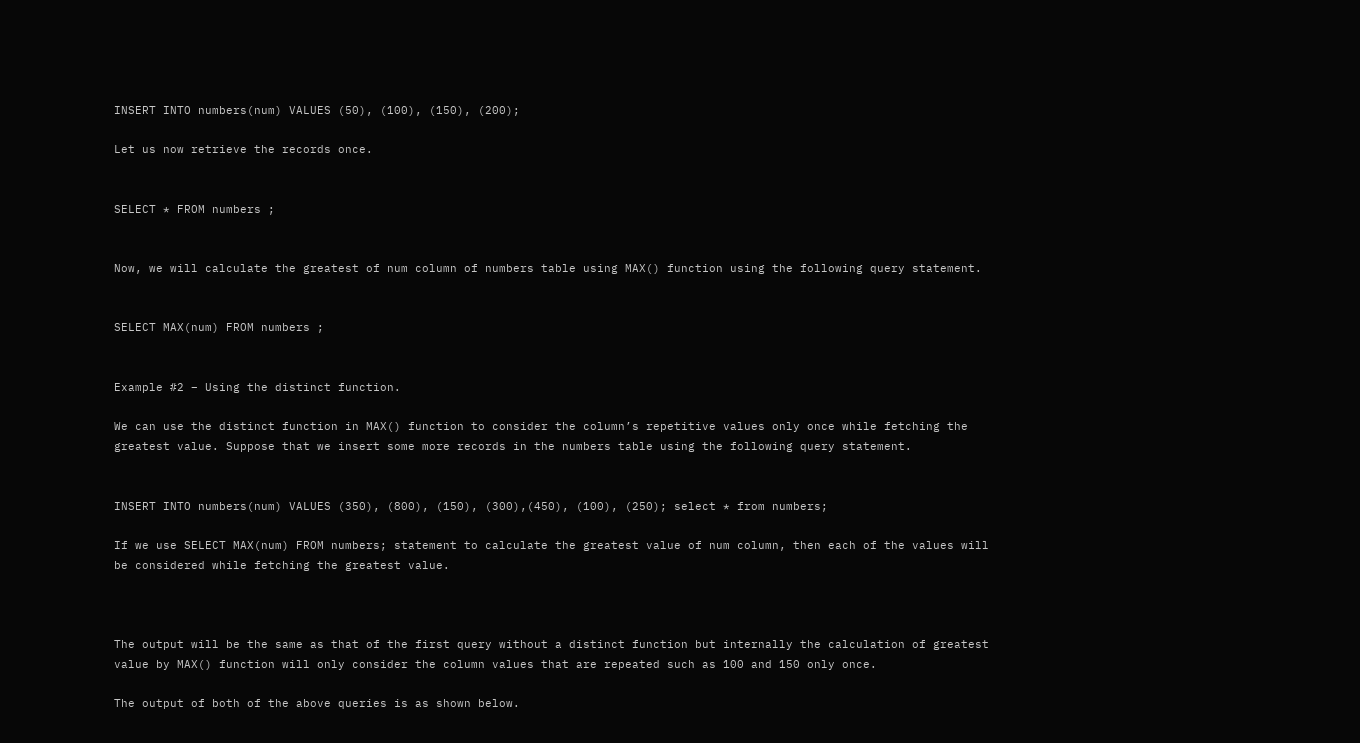INSERT INTO numbers(num) VALUES (50), (100), (150), (200);

Let us now retrieve the records once.


SELECT * FROM numbers ;


Now, we will calculate the greatest of num column of numbers table using MAX() function using the following query statement.


SELECT MAX(num) FROM numbers ;


Example #2 – Using the distinct function.

We can use the distinct function in MAX() function to consider the column’s repetitive values only once while fetching the greatest value. Suppose that we insert some more records in the numbers table using the following query statement.


INSERT INTO numbers(num) VALUES (350), (800), (150), (300),(450), (100), (250); select * from numbers;

If we use SELECT MAX(num) FROM numbers; statement to calculate the greatest value of num column, then each of the values will be considered while fetching the greatest value.



The output will be the same as that of the first query without a distinct function but internally the calculation of greatest value by MAX() function will only consider the column values that are repeated such as 100 and 150 only once.

The output of both of the above queries is as shown below.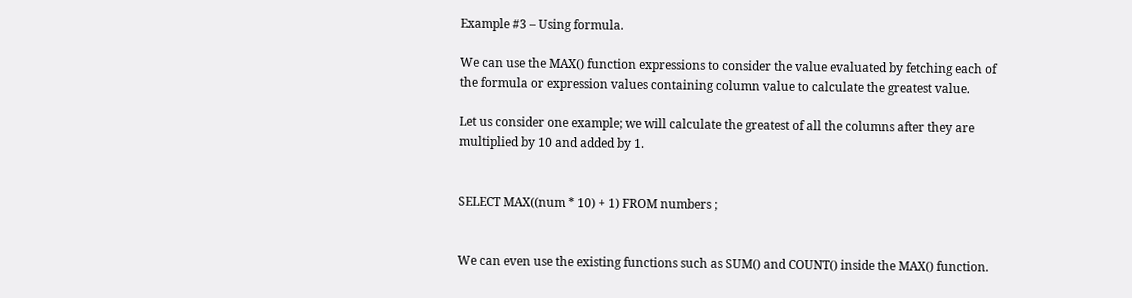Example #3 – Using formula.

We can use the MAX() function expressions to consider the value evaluated by fetching each of the formula or expression values containing column value to calculate the greatest value.

Let us consider one example; we will calculate the greatest of all the columns after they are multiplied by 10 and added by 1.


SELECT MAX((num * 10) + 1) FROM numbers ;


We can even use the existing functions such as SUM() and COUNT() inside the MAX() function.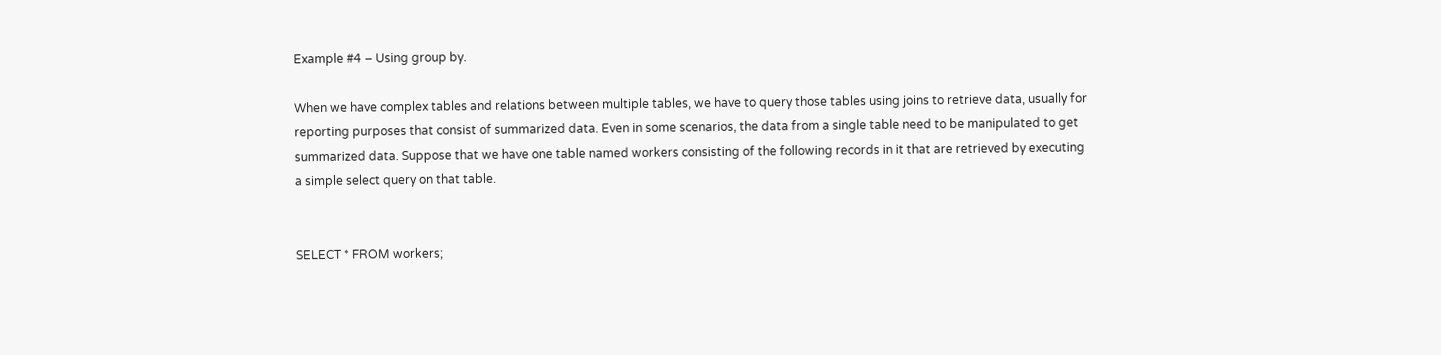Example #4 – Using group by.

When we have complex tables and relations between multiple tables, we have to query those tables using joins to retrieve data, usually for reporting purposes that consist of summarized data. Even in some scenarios, the data from a single table need to be manipulated to get summarized data. Suppose that we have one table named workers consisting of the following records in it that are retrieved by executing a simple select query on that table.


SELECT * FROM workers;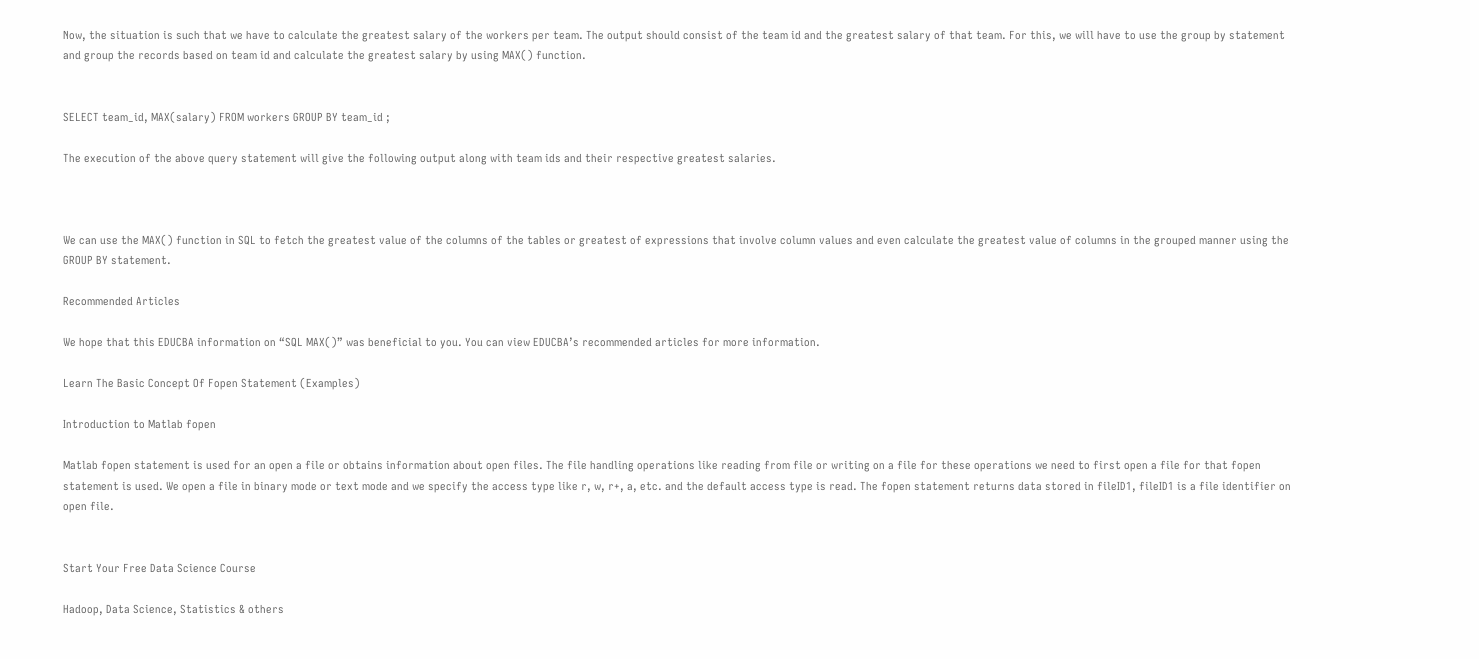Now, the situation is such that we have to calculate the greatest salary of the workers per team. The output should consist of the team id and the greatest salary of that team. For this, we will have to use the group by statement and group the records based on team id and calculate the greatest salary by using MAX() function.


SELECT team_id, MAX(salary) FROM workers GROUP BY team_id ;

The execution of the above query statement will give the following output along with team ids and their respective greatest salaries.



We can use the MAX() function in SQL to fetch the greatest value of the columns of the tables or greatest of expressions that involve column values and even calculate the greatest value of columns in the grouped manner using the GROUP BY statement.

Recommended Articles

We hope that this EDUCBA information on “SQL MAX()” was beneficial to you. You can view EDUCBA’s recommended articles for more information.

Learn The Basic Concept Of Fopen Statement (Examples)

Introduction to Matlab fopen

Matlab fopen statement is used for an open a file or obtains information about open files. The file handling operations like reading from file or writing on a file for these operations we need to first open a file for that fopen statement is used. We open a file in binary mode or text mode and we specify the access type like r, w, r+, a, etc. and the default access type is read. The fopen statement returns data stored in fileID1, fileID1 is a file identifier on open file.


Start Your Free Data Science Course

Hadoop, Data Science, Statistics & others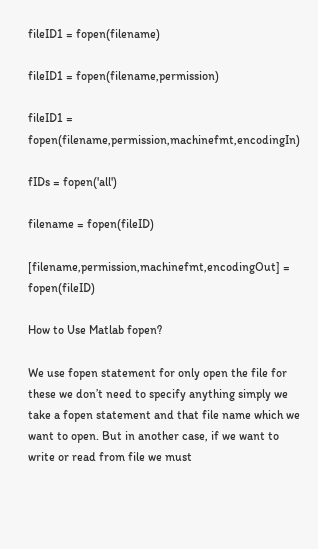fileID1 = fopen(filename)

fileID1 = fopen(filename,permission)

fileID1 = fopen(filename,permission,machinefmt,encodingIn)

fIDs = fopen('all')

filename = fopen(fileID)

[filename,permission,machinefmt,encodingOut] = fopen(fileID)

How to Use Matlab fopen?

We use fopen statement for only open the file for these we don’t need to specify anything simply we take a fopen statement and that file name which we want to open. But in another case, if we want to write or read from file we must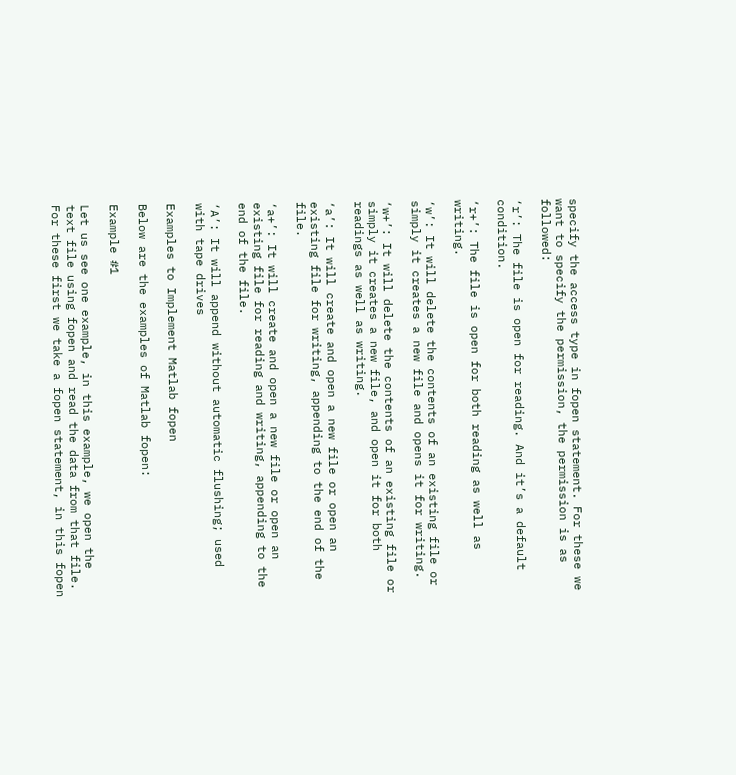specify the access type in fopen statement. For these we want to specify the permission, the permission is as followed:

‘r’: The file is open for reading. And it’s a default condition.

‘r+’: The file is open for both reading as well as writing.

‘w’: It will delete the contents of an existing file or simply it creates a new file and opens it for writing.

‘w+’: It will delete the contents of an existing file or simply it creates a new file, and open it for both readings as well as writing.

‘a’: It will create and open a new file or open an existing file for writing, appending to the end of the file.

‘a+’: It will create and open a new file or open an existing file for reading and writing, appending to the end of the file.

‘A’: It will append without automatic flushing; used with tape drives

Examples to Implement Matlab fopen

Below are the examples of Matlab fopen:

Example #1

Let us see one example, in this example, we open the text file using fopen and read the data from that file. For these first we take a fopen statement, in this fopen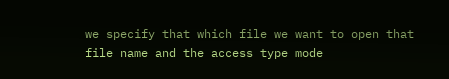we specify that which file we want to open that file name and the access type mode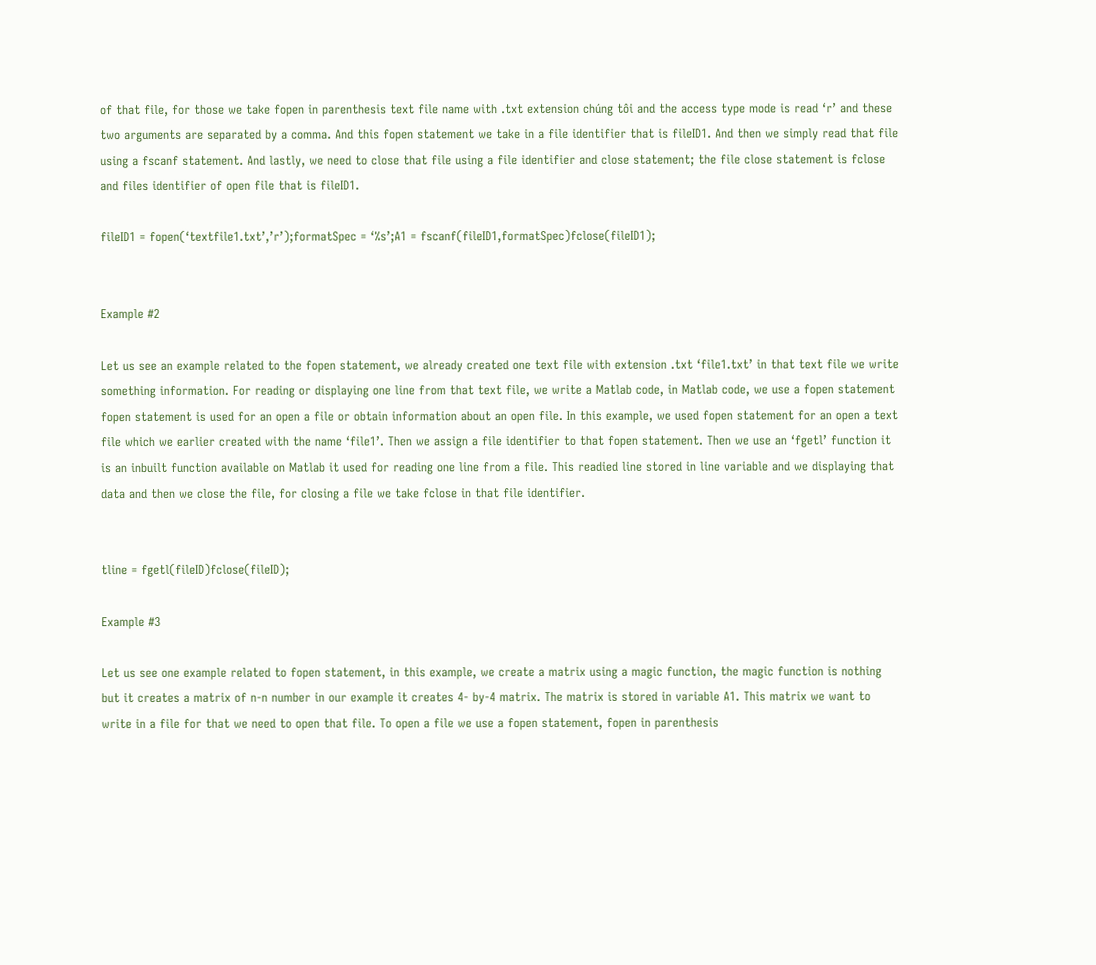of that file, for those we take fopen in parenthesis text file name with .txt extension chúng tôi and the access type mode is read ‘r’ and these two arguments are separated by a comma. And this fopen statement we take in a file identifier that is fileID1. And then we simply read that file using a fscanf statement. And lastly, we need to close that file using a file identifier and close statement; the file close statement is fclose and files identifier of open file that is fileID1.

fileID1 = fopen(‘textfile1.txt’,’r’);formatSpec = ‘%s’;A1 = fscanf(fileID1,formatSpec)fclose(fileID1);


Example #2

Let us see an example related to the fopen statement, we already created one text file with extension .txt ‘file1.txt’ in that text file we write something information. For reading or displaying one line from that text file, we write a Matlab code, in Matlab code, we use a fopen statement fopen statement is used for an open a file or obtain information about an open file. In this example, we used fopen statement for an open a text file which we earlier created with the name ‘file1’. Then we assign a file identifier to that fopen statement. Then we use an ‘fgetl’ function it is an inbuilt function available on Matlab it used for reading one line from a file. This readied line stored in line variable and we displaying that data and then we close the file, for closing a file we take fclose in that file identifier.


tline = fgetl(fileID)fclose(fileID);

Example #3

Let us see one example related to fopen statement, in this example, we create a matrix using a magic function, the magic function is nothing but it creates a matrix of n-n number in our example it creates 4- by-4 matrix. The matrix is stored in variable A1. This matrix we want to write in a file for that we need to open that file. To open a file we use a fopen statement, fopen in parenthesis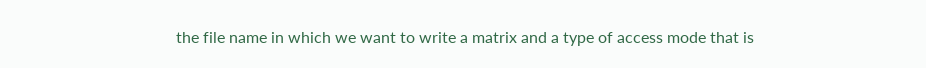the file name in which we want to write a matrix and a type of access mode that is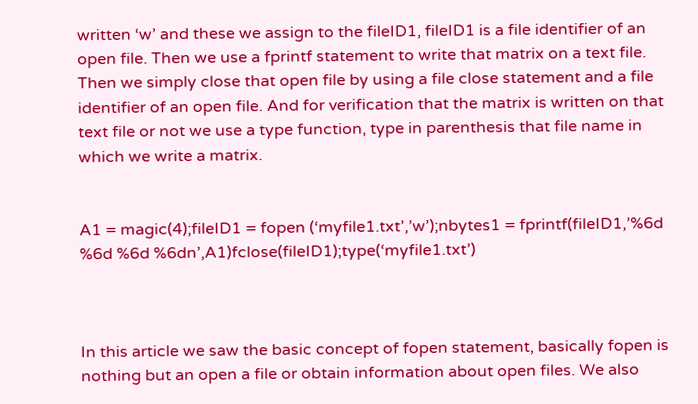written ‘w’ and these we assign to the fileID1, fileID1 is a file identifier of an open file. Then we use a fprintf statement to write that matrix on a text file. Then we simply close that open file by using a file close statement and a file identifier of an open file. And for verification that the matrix is written on that text file or not we use a type function, type in parenthesis that file name in which we write a matrix.


A1 = magic(4);fileID1 = fopen (‘myfile1.txt’,’w’);nbytes1 = fprintf(fileID1,’%6d %6d %6d %6dn’,A1)fclose(fileID1);type(‘myfile1.txt’)



In this article we saw the basic concept of fopen statement, basically fopen is nothing but an open a file or obtain information about open files. We also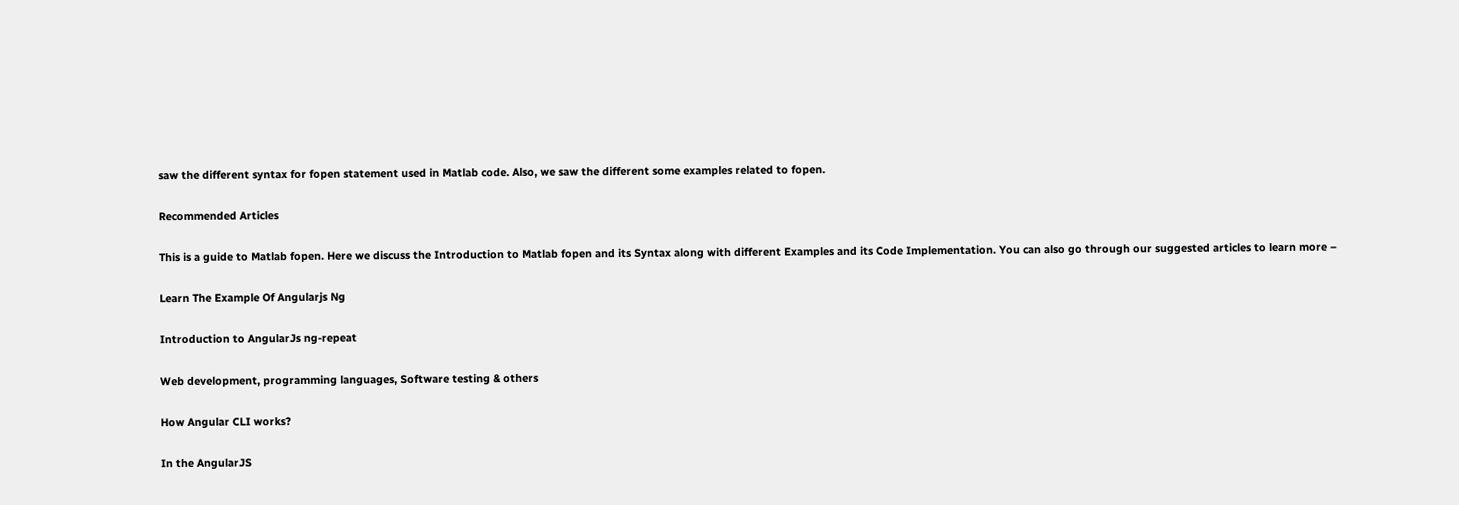saw the different syntax for fopen statement used in Matlab code. Also, we saw the different some examples related to fopen.

Recommended Articles

This is a guide to Matlab fopen. Here we discuss the Introduction to Matlab fopen and its Syntax along with different Examples and its Code Implementation. You can also go through our suggested articles to learn more –

Learn The Example Of Angularjs Ng

Introduction to AngularJs ng-repeat

Web development, programming languages, Software testing & others

How Angular CLI works?

In the AngularJS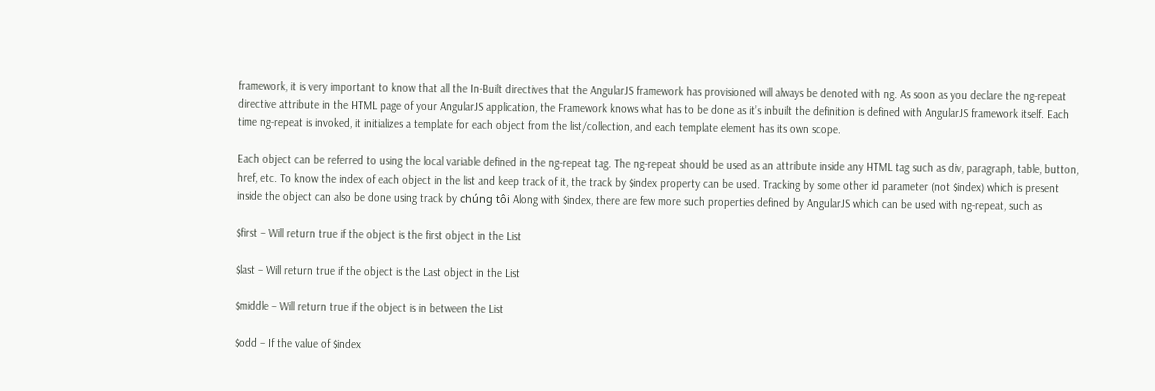framework, it is very important to know that all the In-Built directives that the AngularJS framework has provisioned will always be denoted with ng. As soon as you declare the ng-repeat directive attribute in the HTML page of your AngularJS application, the Framework knows what has to be done as it’s inbuilt the definition is defined with AngularJS framework itself. Each time ng-repeat is invoked, it initializes a template for each object from the list/collection, and each template element has its own scope.

Each object can be referred to using the local variable defined in the ng-repeat tag. The ng-repeat should be used as an attribute inside any HTML tag such as div, paragraph, table, button, href, etc. To know the index of each object in the list and keep track of it, the track by $index property can be used. Tracking by some other id parameter (not $index) which is present inside the object can also be done using track by chúng tôi Along with $index, there are few more such properties defined by AngularJS which can be used with ng-repeat, such as

$first – Will return true if the object is the first object in the List

$last – Will return true if the object is the Last object in the List

$middle – Will return true if the object is in between the List

$odd – If the value of $index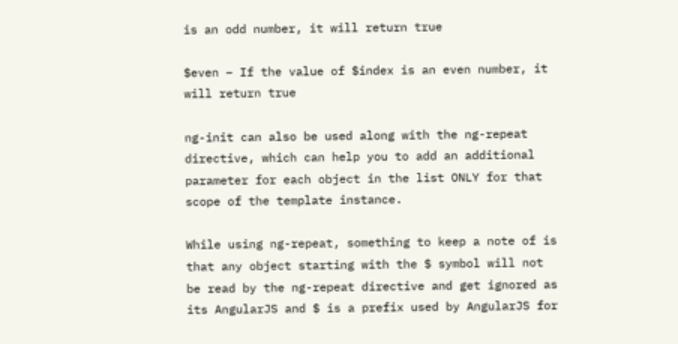is an odd number, it will return true

$even – If the value of $index is an even number, it will return true

ng-init can also be used along with the ng-repeat directive, which can help you to add an additional parameter for each object in the list ONLY for that scope of the template instance.

While using ng-repeat, something to keep a note of is that any object starting with the $ symbol will not be read by the ng-repeat directive and get ignored as its AngularJS and $ is a prefix used by AngularJS for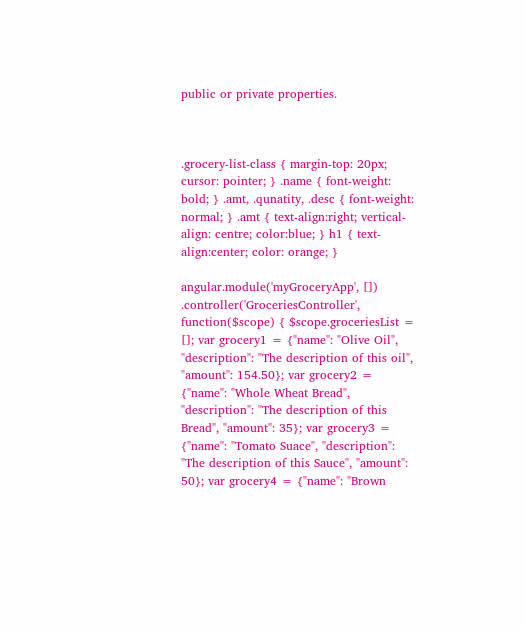public or private properties.



.grocery-list-class { margin-top: 20px; cursor: pointer; } .name { font-weight: bold; } .amt, .qunatity, .desc { font-weight: normal; } .amt { text-align:right; vertical-align: centre; color:blue; } h1 { text-align:center; color: orange; }

angular.module('myGroceryApp', []) .controller('GroceriesController', function($scope) { $scope.groceriesList = []; var grocery1 = {"name": "Olive Oil", "description": "The description of this oil", "amount": 154.50}; var grocery2 = {"name": "Whole Wheat Bread", "description": "The description of this Bread", "amount": 35}; var grocery3 = {"name": "Tomato Suace", "description": "The description of this Sauce", "amount": 50}; var grocery4 = {"name": "Brown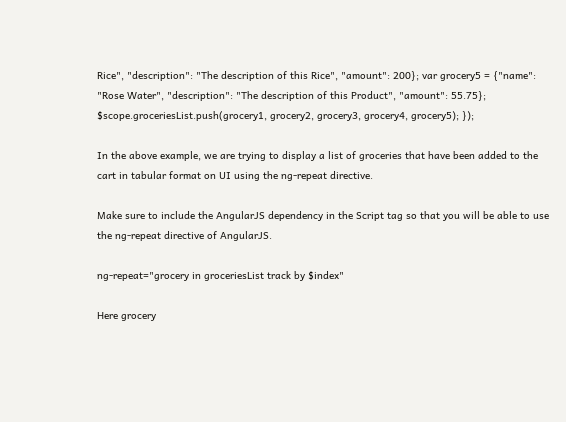Rice", "description": "The description of this Rice", "amount": 200}; var grocery5 = {"name": "Rose Water", "description": "The description of this Product", "amount": 55.75}; $scope.groceriesList.push(grocery1, grocery2, grocery3, grocery4, grocery5); });

In the above example, we are trying to display a list of groceries that have been added to the cart in tabular format on UI using the ng-repeat directive.

Make sure to include the AngularJS dependency in the Script tag so that you will be able to use the ng-repeat directive of AngularJS.

ng-repeat="grocery in groceriesList track by $index"

Here grocery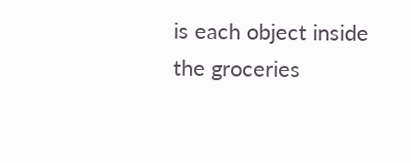is each object inside the groceries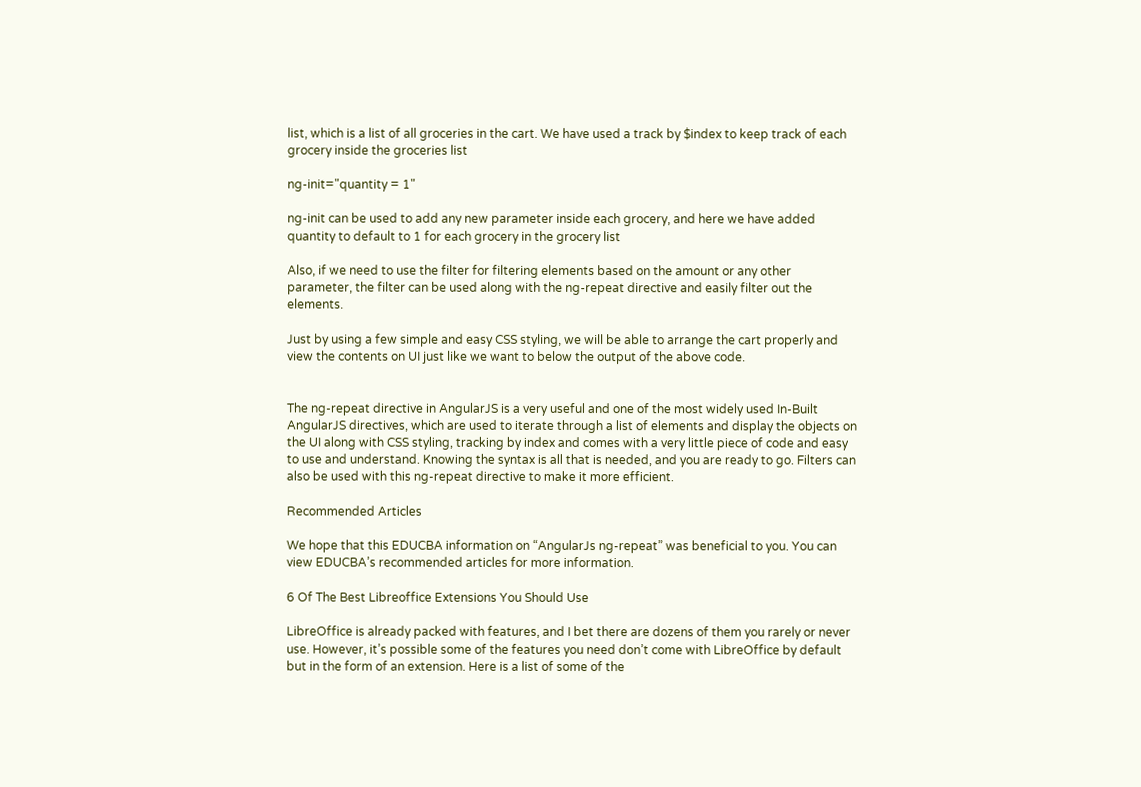list, which is a list of all groceries in the cart. We have used a track by $index to keep track of each grocery inside the groceries list

ng-init="quantity = 1"

ng-init can be used to add any new parameter inside each grocery, and here we have added quantity to default to 1 for each grocery in the grocery list

Also, if we need to use the filter for filtering elements based on the amount or any other parameter, the filter can be used along with the ng-repeat directive and easily filter out the elements.

Just by using a few simple and easy CSS styling, we will be able to arrange the cart properly and view the contents on UI just like we want to below the output of the above code.


The ng-repeat directive in AngularJS is a very useful and one of the most widely used In-Built AngularJS directives, which are used to iterate through a list of elements and display the objects on the UI along with CSS styling, tracking by index and comes with a very little piece of code and easy to use and understand. Knowing the syntax is all that is needed, and you are ready to go. Filters can also be used with this ng-repeat directive to make it more efficient.

Recommended Articles

We hope that this EDUCBA information on “AngularJs ng-repeat” was beneficial to you. You can view EDUCBA’s recommended articles for more information.

6 Of The Best Libreoffice Extensions You Should Use

LibreOffice is already packed with features, and I bet there are dozens of them you rarely or never use. However, it’s possible some of the features you need don’t come with LibreOffice by default but in the form of an extension. Here is a list of some of the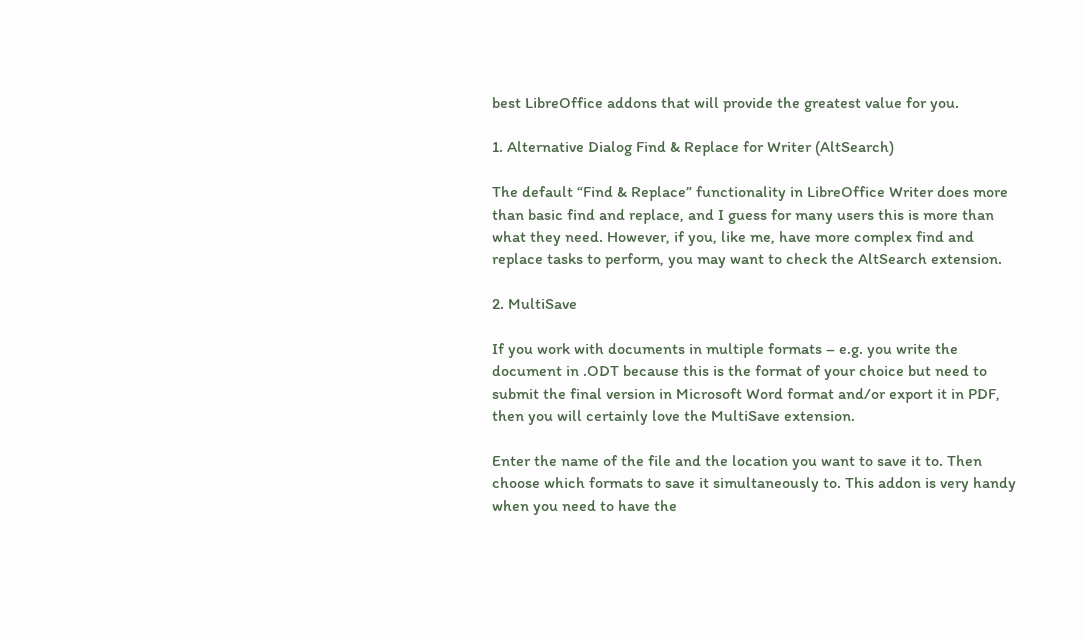best LibreOffice addons that will provide the greatest value for you.

1. Alternative Dialog Find & Replace for Writer (AltSearch)

The default “Find & Replace” functionality in LibreOffice Writer does more than basic find and replace, and I guess for many users this is more than what they need. However, if you, like me, have more complex find and replace tasks to perform, you may want to check the AltSearch extension.

2. MultiSave

If you work with documents in multiple formats – e.g. you write the document in .ODT because this is the format of your choice but need to submit the final version in Microsoft Word format and/or export it in PDF, then you will certainly love the MultiSave extension.

Enter the name of the file and the location you want to save it to. Then choose which formats to save it simultaneously to. This addon is very handy when you need to have the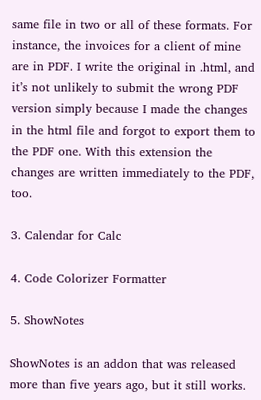same file in two or all of these formats. For instance, the invoices for a client of mine are in PDF. I write the original in .html, and it’s not unlikely to submit the wrong PDF version simply because I made the changes in the html file and forgot to export them to the PDF one. With this extension the changes are written immediately to the PDF, too.

3. Calendar for Calc

4. Code Colorizer Formatter

5. ShowNotes

ShowNotes is an addon that was released more than five years ago, but it still works.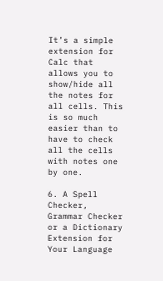It’s a simple extension for Calc that allows you to show/hide all the notes for all cells. This is so much easier than to have to check all the cells with notes one by one.

6. A Spell Checker, Grammar Checker or a Dictionary Extension for Your Language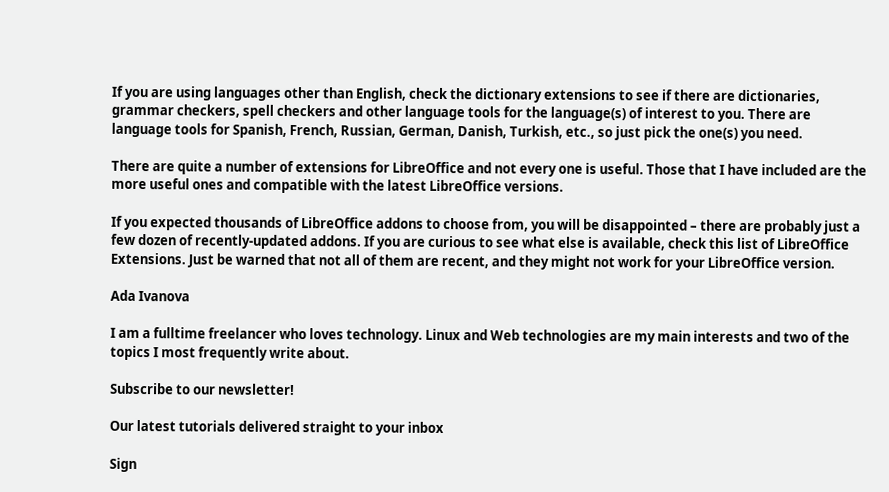If you are using languages other than English, check the dictionary extensions to see if there are dictionaries, grammar checkers, spell checkers and other language tools for the language(s) of interest to you. There are language tools for Spanish, French, Russian, German, Danish, Turkish, etc., so just pick the one(s) you need.

There are quite a number of extensions for LibreOffice and not every one is useful. Those that I have included are the more useful ones and compatible with the latest LibreOffice versions.

If you expected thousands of LibreOffice addons to choose from, you will be disappointed – there are probably just a few dozen of recently-updated addons. If you are curious to see what else is available, check this list of LibreOffice Extensions. Just be warned that not all of them are recent, and they might not work for your LibreOffice version.

Ada Ivanova

I am a fulltime freelancer who loves technology. Linux and Web technologies are my main interests and two of the topics I most frequently write about.

Subscribe to our newsletter!

Our latest tutorials delivered straight to your inbox

Sign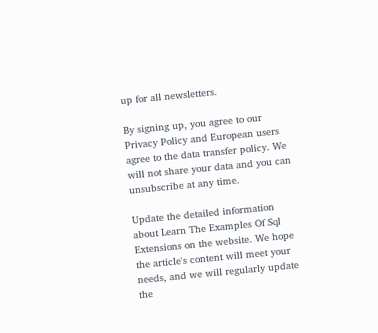up for all newsletters.

By signing up, you agree to our Privacy Policy and European users agree to the data transfer policy. We will not share your data and you can unsubscribe at any time.

Update the detailed information about Learn The Examples Of Sql Extensions on the website. We hope the article's content will meet your needs, and we will regularly update the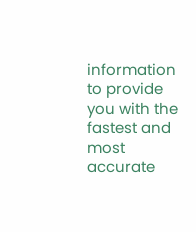information to provide you with the fastest and most accurate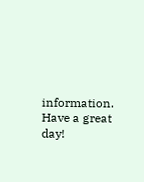information. Have a great day!